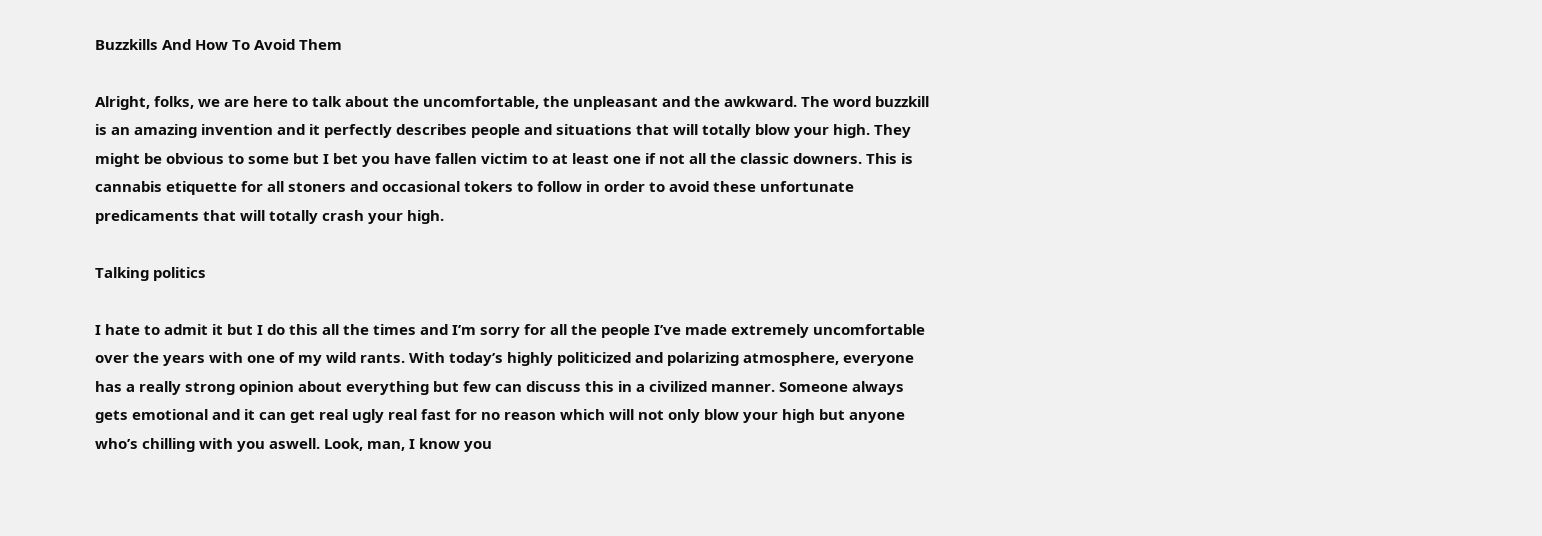Buzzkills And How To Avoid Them

Alright, folks, we are here to talk about the uncomfortable, the unpleasant and the awkward. The word buzzkill is an amazing invention and it perfectly describes people and situations that will totally blow your high. They might be obvious to some but I bet you have fallen victim to at least one if not all the classic downers. This is cannabis etiquette for all stoners and occasional tokers to follow in order to avoid these unfortunate predicaments that will totally crash your high.

Talking politics

I hate to admit it but I do this all the times and I’m sorry for all the people I’ve made extremely uncomfortable over the years with one of my wild rants. With today’s highly politicized and polarizing atmosphere, everyone has a really strong opinion about everything but few can discuss this in a civilized manner. Someone always gets emotional and it can get real ugly real fast for no reason which will not only blow your high but anyone who’s chilling with you aswell. Look, man, I know you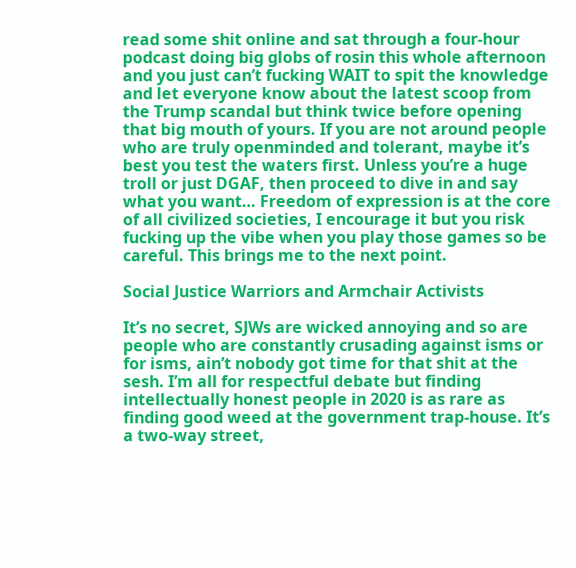read some shit online and sat through a four-hour podcast doing big globs of rosin this whole afternoon and you just can’t fucking WAIT to spit the knowledge and let everyone know about the latest scoop from the Trump scandal but think twice before opening that big mouth of yours. If you are not around people who are truly openminded and tolerant, maybe it’s best you test the waters first. Unless you’re a huge troll or just DGAF, then proceed to dive in and say what you want… Freedom of expression is at the core of all civilized societies, I encourage it but you risk fucking up the vibe when you play those games so be careful. This brings me to the next point.

Social Justice Warriors and Armchair Activists

It’s no secret, SJWs are wicked annoying and so are people who are constantly crusading against isms or for isms, ain’t nobody got time for that shit at the sesh. I’m all for respectful debate but finding intellectually honest people in 2020 is as rare as finding good weed at the government trap-house. It’s a two-way street,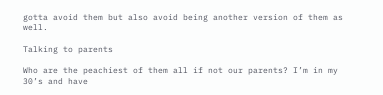gotta avoid them but also avoid being another version of them as well.

Talking to parents

Who are the peachiest of them all if not our parents? I’m in my 30’s and have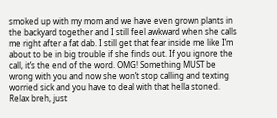smoked up with my mom and we have even grown plants in the backyard together and I still feel awkward when she calls me right after a fat dab. I still get that fear inside me like I’m about to be in big trouble if she finds out. If you ignore the call, it’s the end of the word. OMG! Something MUST be wrong with you and now she won’t stop calling and texting worried sick and you have to deal with that hella stoned. Relax breh, just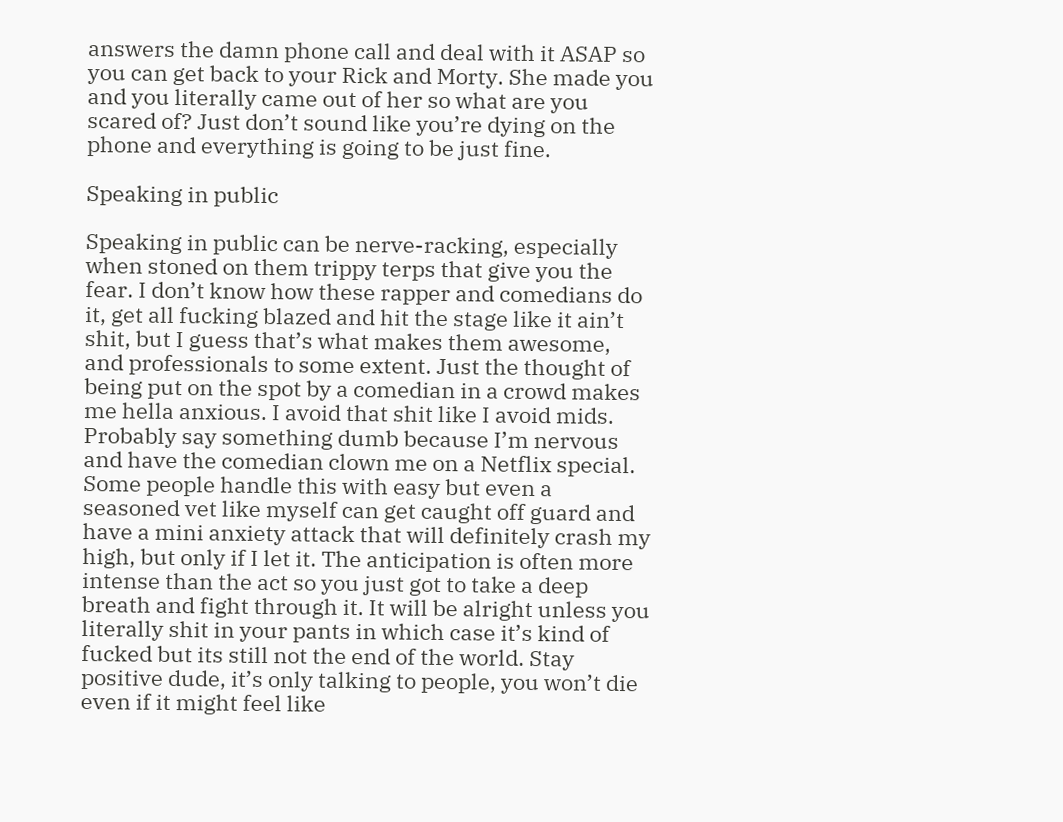answers the damn phone call and deal with it ASAP so you can get back to your Rick and Morty. She made you and you literally came out of her so what are you scared of? Just don’t sound like you’re dying on the phone and everything is going to be just fine.

Speaking in public

Speaking in public can be nerve-racking, especially when stoned on them trippy terps that give you the fear. I don’t know how these rapper and comedians do it, get all fucking blazed and hit the stage like it ain’t shit, but I guess that’s what makes them awesome, and professionals to some extent. Just the thought of being put on the spot by a comedian in a crowd makes me hella anxious. I avoid that shit like I avoid mids. Probably say something dumb because I’m nervous and have the comedian clown me on a Netflix special. Some people handle this with easy but even a seasoned vet like myself can get caught off guard and have a mini anxiety attack that will definitely crash my high, but only if I let it. The anticipation is often more intense than the act so you just got to take a deep breath and fight through it. It will be alright unless you literally shit in your pants in which case it’s kind of fucked but its still not the end of the world. Stay positive dude, it’s only talking to people, you won’t die even if it might feel like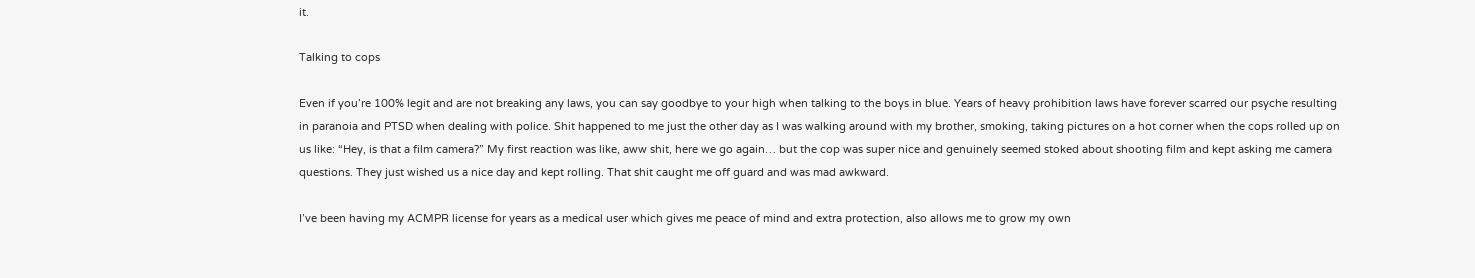it.

Talking to cops

Even if you’re 100% legit and are not breaking any laws, you can say goodbye to your high when talking to the boys in blue. Years of heavy prohibition laws have forever scarred our psyche resulting in paranoia and PTSD when dealing with police. Shit happened to me just the other day as I was walking around with my brother, smoking, taking pictures on a hot corner when the cops rolled up on us like: “Hey, is that a film camera?” My first reaction was like, aww shit, here we go again… but the cop was super nice and genuinely seemed stoked about shooting film and kept asking me camera questions. They just wished us a nice day and kept rolling. That shit caught me off guard and was mad awkward.

I’ve been having my ACMPR license for years as a medical user which gives me peace of mind and extra protection, also allows me to grow my own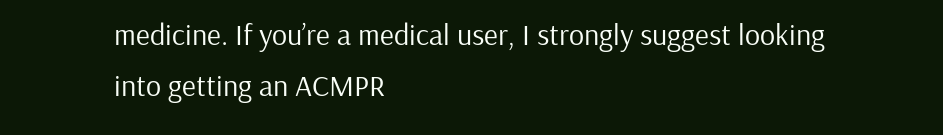medicine. If you’re a medical user, I strongly suggest looking into getting an ACMPR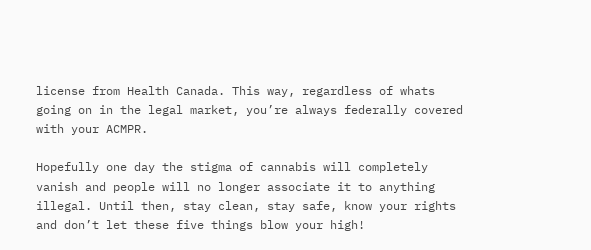license from Health Canada. This way, regardless of whats going on in the legal market, you’re always federally covered with your ACMPR.

Hopefully one day the stigma of cannabis will completely vanish and people will no longer associate it to anything illegal. Until then, stay clean, stay safe, know your rights and don’t let these five things blow your high!